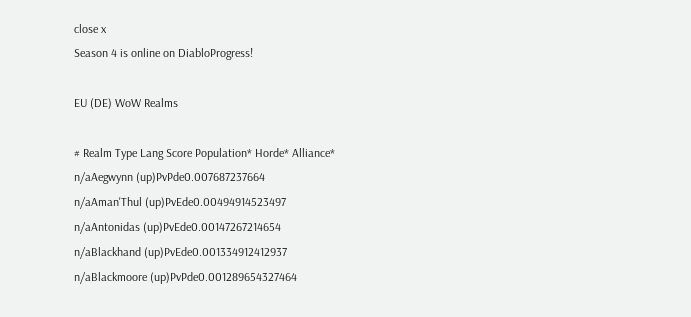close x
Season 4 is online on DiabloProgress!

EU (DE) WoW Realms

# Realm Type Lang Score Population* Horde* Alliance*
n/aAegwynn (up)PvPde0.007687237664
n/aAman'Thul (up)PvEde0.00494914523497
n/aAntonidas (up)PvEde0.00147267214654
n/aBlackhand (up)PvEde0.001334912412937
n/aBlackmoore (up)PvPde0.001289654327464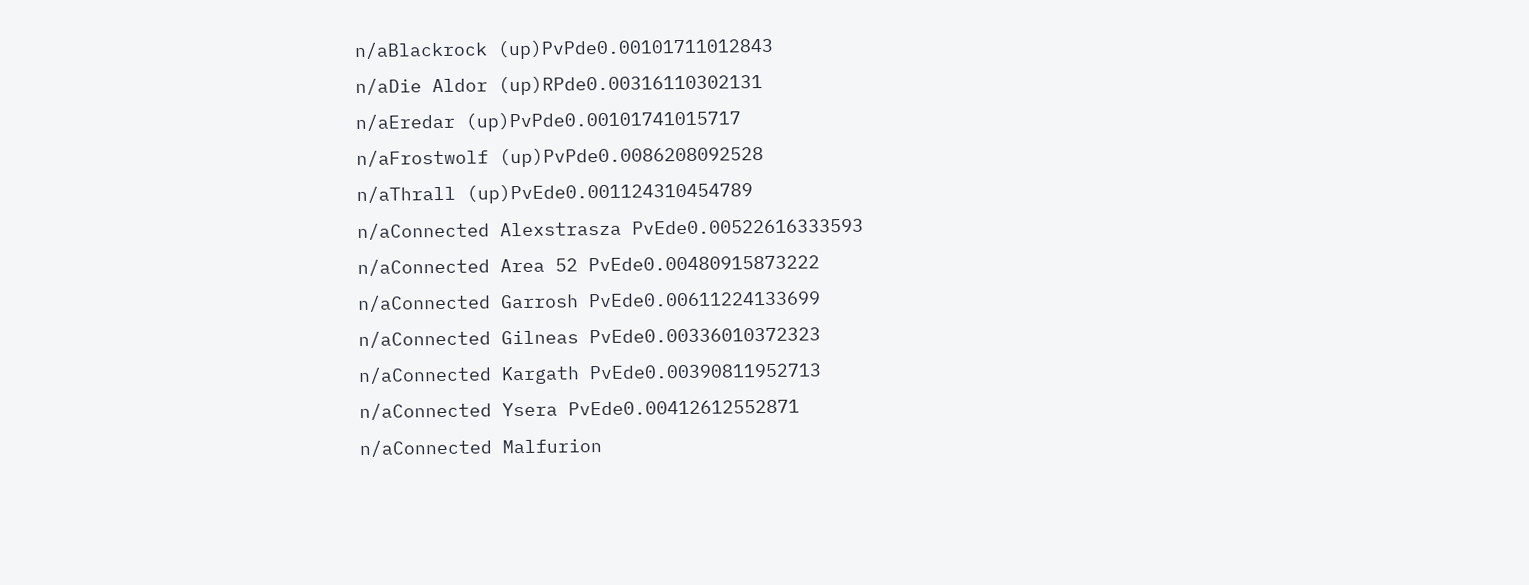n/aBlackrock (up)PvPde0.00101711012843
n/aDie Aldor (up)RPde0.00316110302131
n/aEredar (up)PvPde0.00101741015717
n/aFrostwolf (up)PvPde0.0086208092528
n/aThrall (up)PvEde0.001124310454789
n/aConnected Alexstrasza PvEde0.00522616333593
n/aConnected Area 52 PvEde0.00480915873222
n/aConnected Garrosh PvEde0.00611224133699
n/aConnected Gilneas PvEde0.00336010372323
n/aConnected Kargath PvEde0.00390811952713
n/aConnected Ysera PvEde0.00412612552871
n/aConnected Malfurion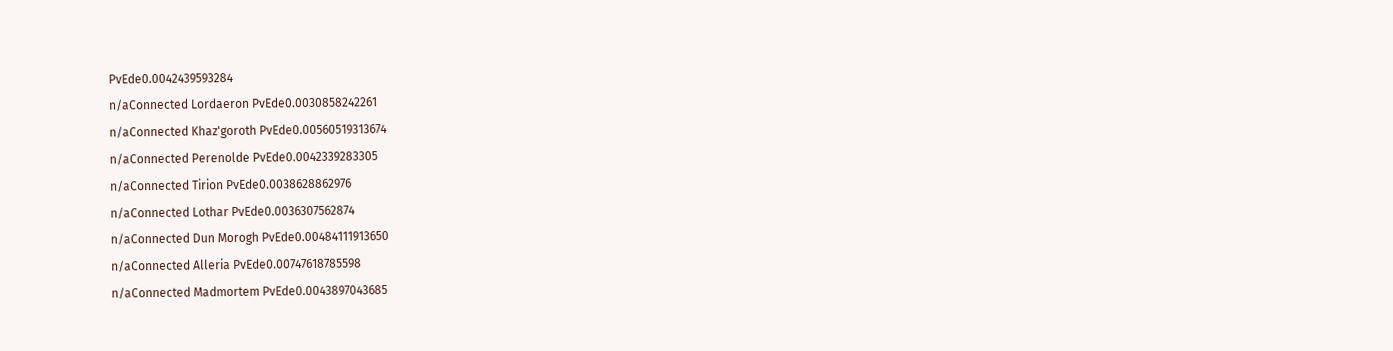PvEde0.0042439593284
n/aConnected Lordaeron PvEde0.0030858242261
n/aConnected Khaz'goroth PvEde0.00560519313674
n/aConnected Perenolde PvEde0.0042339283305
n/aConnected Tirion PvEde0.0038628862976
n/aConnected Lothar PvEde0.0036307562874
n/aConnected Dun Morogh PvEde0.00484111913650
n/aConnected Alleria PvEde0.00747618785598
n/aConnected Madmortem PvEde0.0043897043685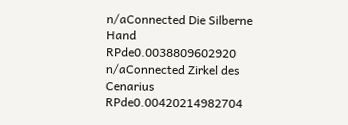n/aConnected Die Silberne Hand RPde0.0038809602920
n/aConnected Zirkel des Cenarius RPde0.00420214982704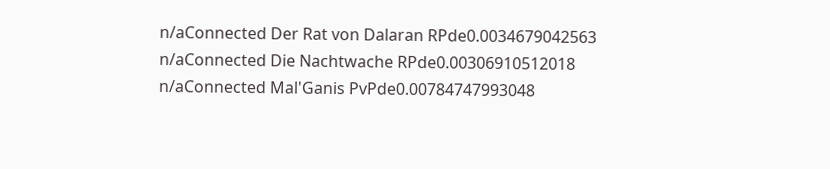n/aConnected Der Rat von Dalaran RPde0.0034679042563
n/aConnected Die Nachtwache RPde0.00306910512018
n/aConnected Mal'Ganis PvPde0.00784747993048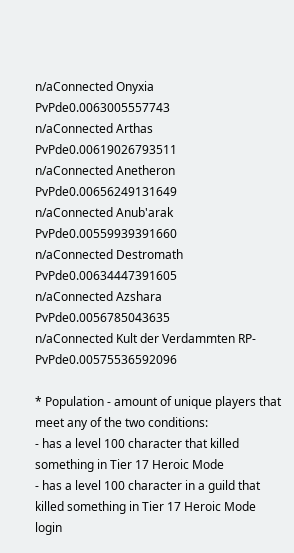n/aConnected Onyxia PvPde0.0063005557743
n/aConnected Arthas PvPde0.00619026793511
n/aConnected Anetheron PvPde0.00656249131649
n/aConnected Anub'arak PvPde0.00559939391660
n/aConnected Destromath PvPde0.00634447391605
n/aConnected Azshara PvPde0.0056785043635
n/aConnected Kult der Verdammten RP-PvPde0.00575536592096

* Population - amount of unique players that meet any of the two conditions:
- has a level 100 character that killed something in Tier 17 Heroic Mode
- has a level 100 character in a guild that killed something in Tier 17 Heroic Mode
login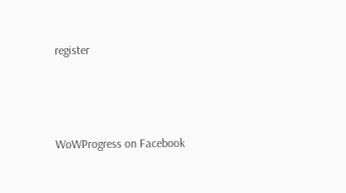register



WoWProgress on Facebook